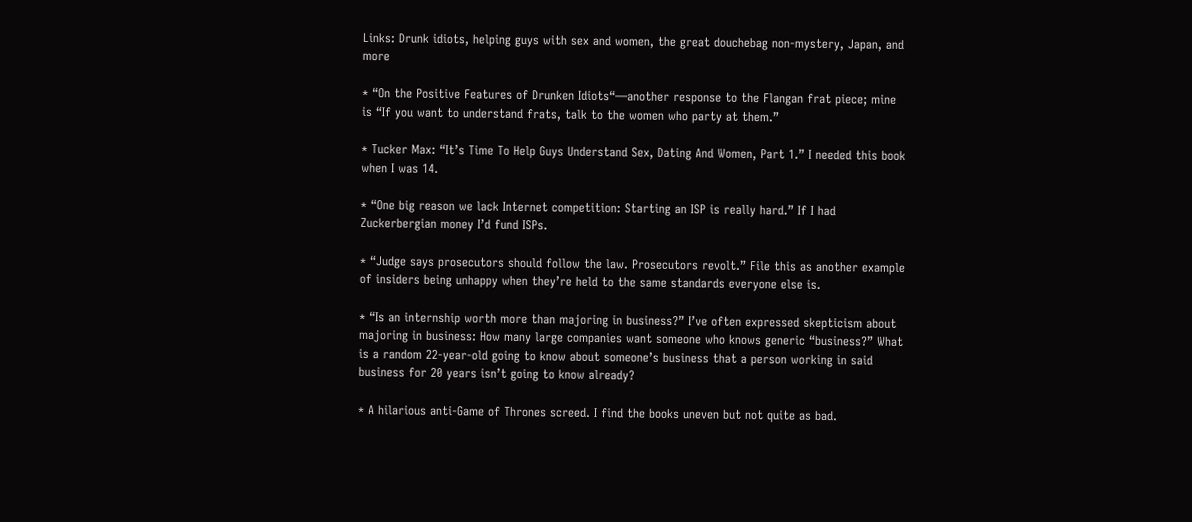Links: Drunk idiots, helping guys with sex and women, the great douchebag non-mystery, Japan, and more

* “On the Positive Features of Drunken Idiots“—another response to the Flangan frat piece; mine is “If you want to understand frats, talk to the women who party at them.”

* Tucker Max: “It’s Time To Help Guys Understand Sex, Dating And Women, Part 1.” I needed this book when I was 14.

* “One big reason we lack Internet competition: Starting an ISP is really hard.” If I had Zuckerbergian money I’d fund ISPs.

* “Judge says prosecutors should follow the law. Prosecutors revolt.” File this as another example of insiders being unhappy when they’re held to the same standards everyone else is.

* “Is an internship worth more than majoring in business?” I’ve often expressed skepticism about majoring in business: How many large companies want someone who knows generic “business?” What is a random 22-year-old going to know about someone’s business that a person working in said business for 20 years isn’t going to know already?

* A hilarious anti-Game of Thrones screed. I find the books uneven but not quite as bad.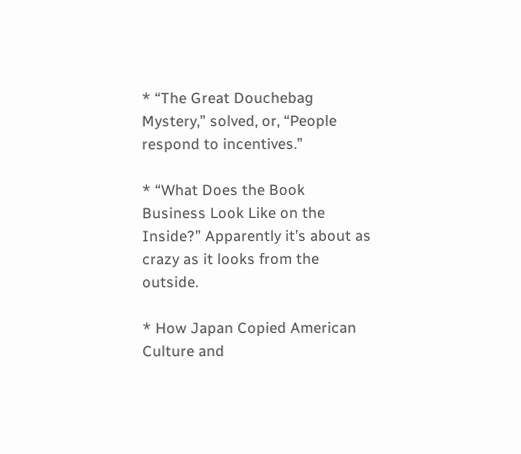* “The Great Douchebag Mystery,” solved, or, “People respond to incentives.”

* “What Does the Book Business Look Like on the Inside?” Apparently it’s about as crazy as it looks from the outside.

* How Japan Copied American Culture and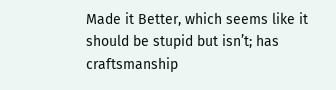Made it Better, which seems like it should be stupid but isn’t; has craftsmanship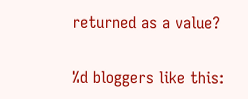returned as a value?

%d bloggers like this: